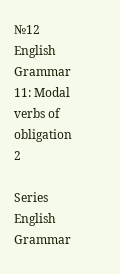№12 English Grammar 11: Modal verbs of obligation 2

Series English Grammar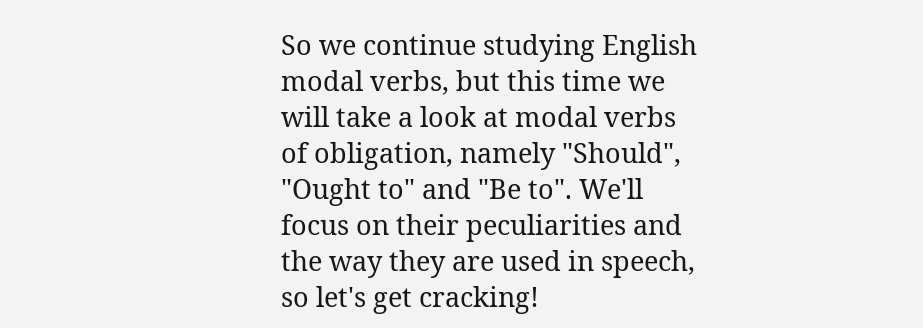So we continue studying English modal verbs, but this time we will take a look at modal verbs of obligation, namely "Should", "Ought to" and "Be to". We'll focus on their peculiarities and the way they are used in speech, so let's get cracking!